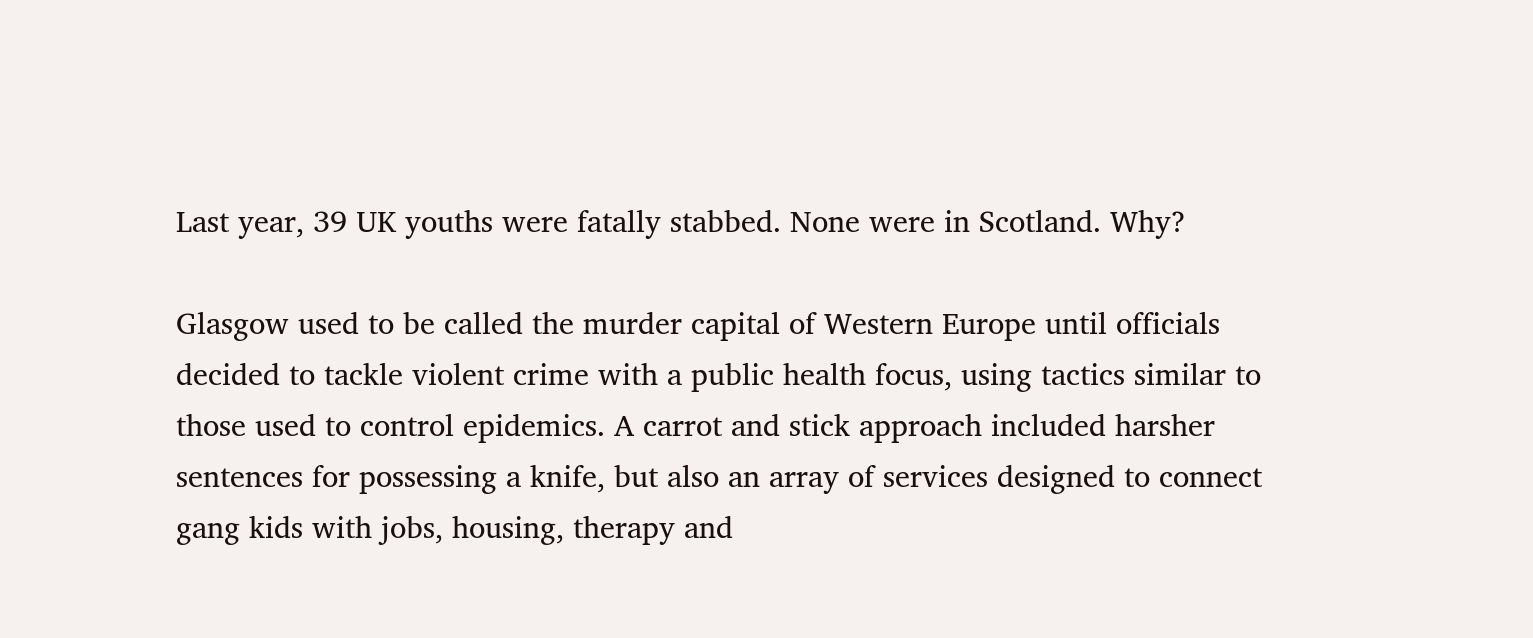Last year, 39 UK youths were fatally stabbed. None were in Scotland. Why?

Glasgow used to be called the murder capital of Western Europe until officials decided to tackle violent crime with a public health focus, using tactics similar to those used to control epidemics. A carrot and stick approach included harsher sentences for possessing a knife, but also an array of services designed to connect gang kids with jobs, housing, therapy and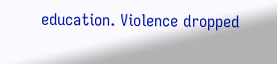education. Violence dropped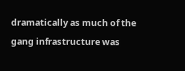dramatically as much of the gang infrastructure was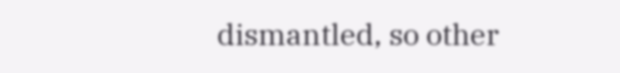dismantled, so other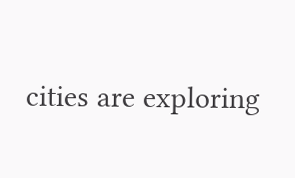cities are exploring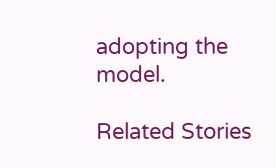adopting the model.

Related Stories